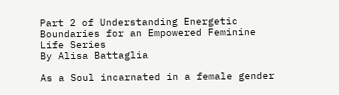Part 2 of Understanding Energetic Boundaries for an Empowered Feminine Life Series
By Alisa Battaglia

As a Soul incarnated in a female gender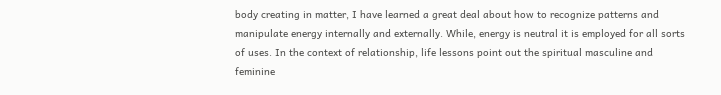body creating in matter, I have learned a great deal about how to recognize patterns and manipulate energy internally and externally. While, energy is neutral it is employed for all sorts of uses. In the context of relationship, life lessons point out the spiritual masculine and feminine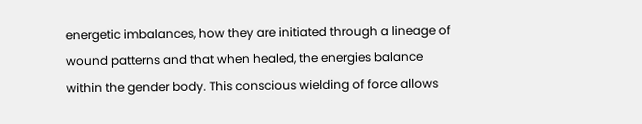energetic imbalances, how they are initiated through a lineage of wound patterns and that when healed, the energies balance within the gender body. This conscious wielding of force allows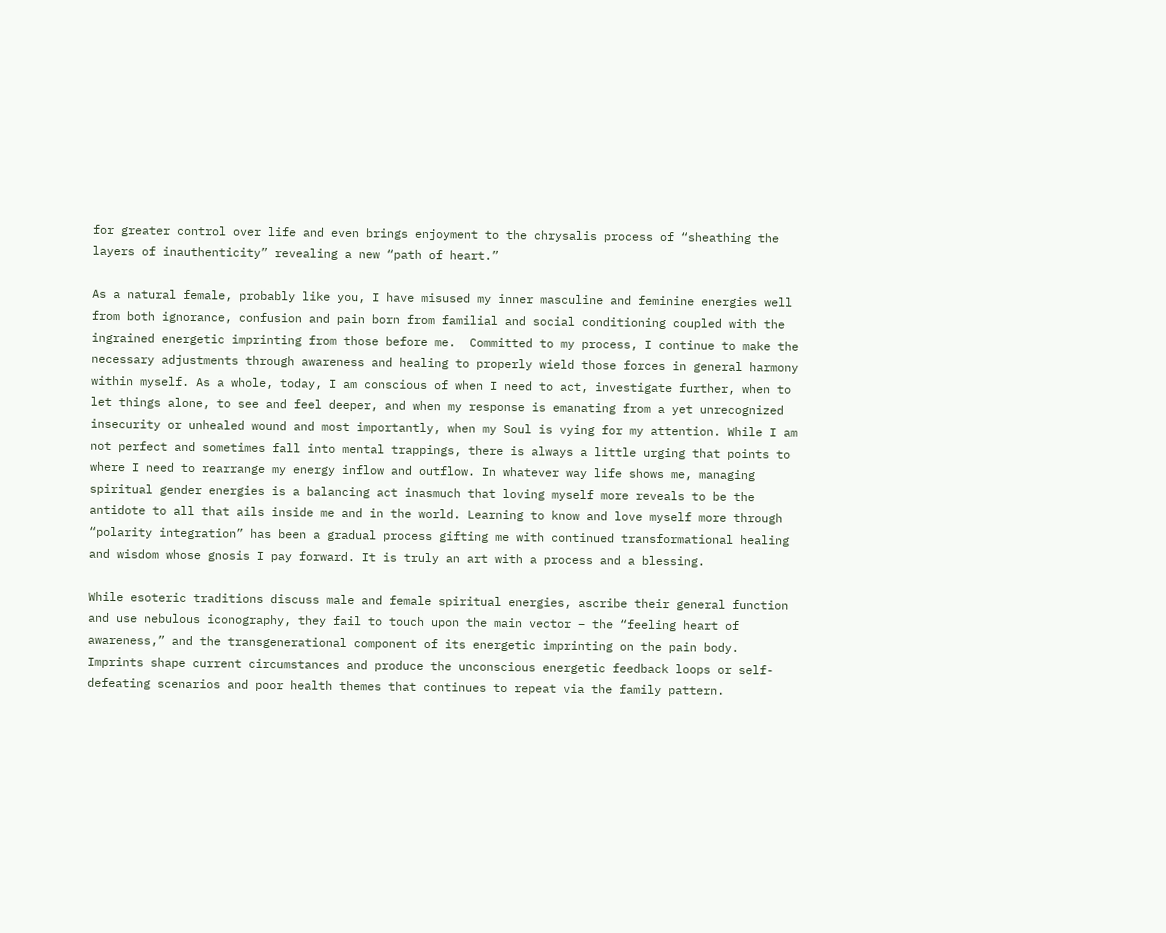for greater control over life and even brings enjoyment to the chrysalis process of “sheathing the layers of inauthenticity” revealing a new “path of heart.”

As a natural female, probably like you, I have misused my inner masculine and feminine energies well from both ignorance, confusion and pain born from familial and social conditioning coupled with the ingrained energetic imprinting from those before me.  Committed to my process, I continue to make the necessary adjustments through awareness and healing to properly wield those forces in general harmony within myself. As a whole, today, I am conscious of when I need to act, investigate further, when to let things alone, to see and feel deeper, and when my response is emanating from a yet unrecognized insecurity or unhealed wound and most importantly, when my Soul is vying for my attention. While I am not perfect and sometimes fall into mental trappings, there is always a little urging that points to where I need to rearrange my energy inflow and outflow. In whatever way life shows me, managing spiritual gender energies is a balancing act inasmuch that loving myself more reveals to be the antidote to all that ails inside me and in the world. Learning to know and love myself more through “polarity integration” has been a gradual process gifting me with continued transformational healing and wisdom whose gnosis I pay forward. It is truly an art with a process and a blessing.

While esoteric traditions discuss male and female spiritual energies, ascribe their general function and use nebulous iconography, they fail to touch upon the main vector – the “feeling heart of awareness,” and the transgenerational component of its energetic imprinting on the pain body.  Imprints shape current circumstances and produce the unconscious energetic feedback loops or self-defeating scenarios and poor health themes that continues to repeat via the family pattern.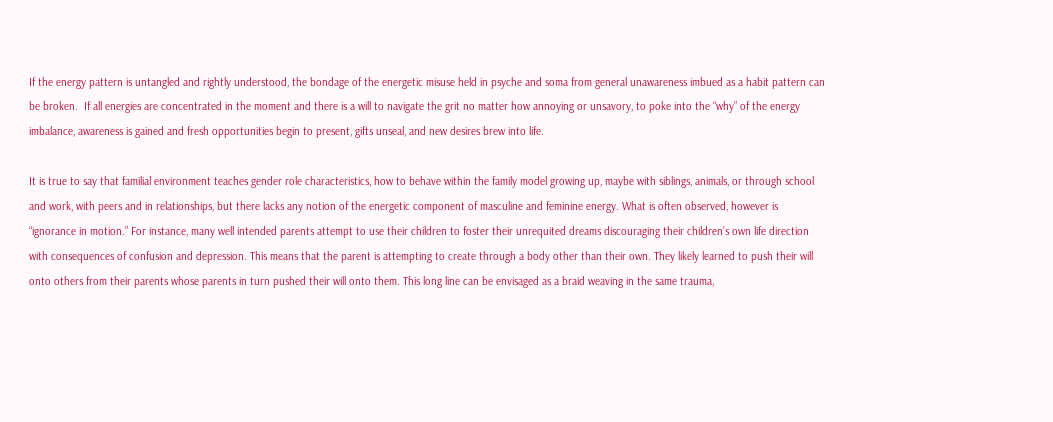If the energy pattern is untangled and rightly understood, the bondage of the energetic misuse held in psyche and soma from general unawareness imbued as a habit pattern can be broken.  If all energies are concentrated in the moment and there is a will to navigate the grit no matter how annoying or unsavory, to poke into the “why” of the energy imbalance, awareness is gained and fresh opportunities begin to present, gifts unseal, and new desires brew into life.

It is true to say that familial environment teaches gender role characteristics, how to behave within the family model growing up, maybe with siblings, animals, or through school and work, with peers and in relationships, but there lacks any notion of the energetic component of masculine and feminine energy. What is often observed, however is “ignorance in motion.” For instance, many well intended parents attempt to use their children to foster their unrequited dreams discouraging their children’s own life direction with consequences of confusion and depression. This means that the parent is attempting to create through a body other than their own. They likely learned to push their will onto others from their parents whose parents in turn pushed their will onto them. This long line can be envisaged as a braid weaving in the same trauma,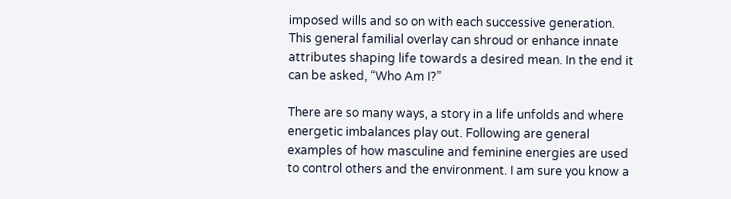imposed wills and so on with each successive generation. This general familial overlay can shroud or enhance innate attributes shaping life towards a desired mean. In the end it can be asked, “Who Am I?”

There are so many ways, a story in a life unfolds and where energetic imbalances play out. Following are general examples of how masculine and feminine energies are used to control others and the environment. I am sure you know a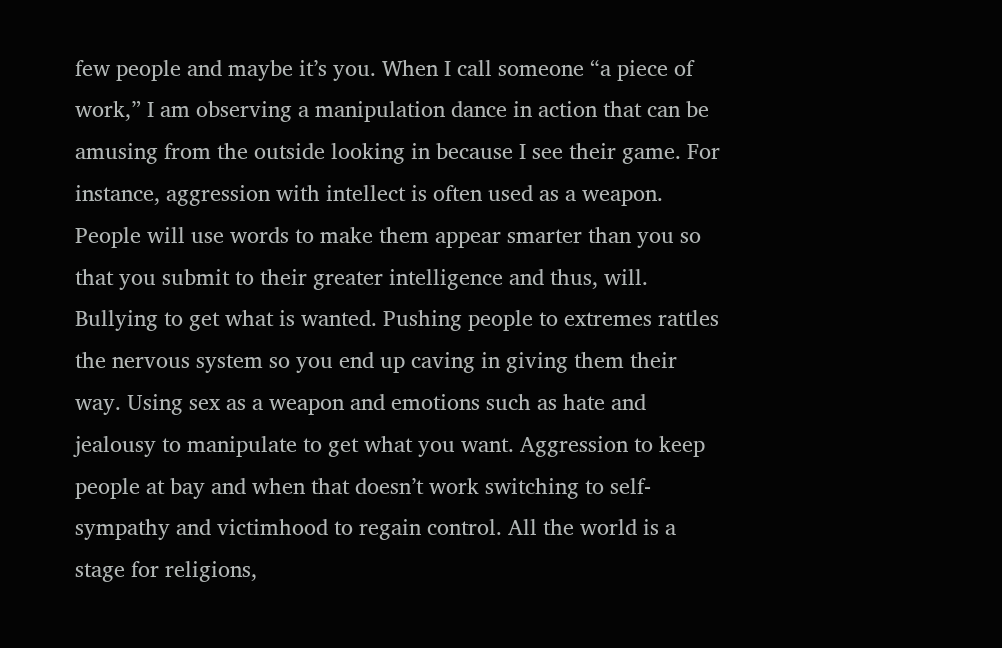few people and maybe it’s you. When I call someone “a piece of work,” I am observing a manipulation dance in action that can be amusing from the outside looking in because I see their game. For instance, aggression with intellect is often used as a weapon. People will use words to make them appear smarter than you so that you submit to their greater intelligence and thus, will. Bullying to get what is wanted. Pushing people to extremes rattles the nervous system so you end up caving in giving them their way. Using sex as a weapon and emotions such as hate and jealousy to manipulate to get what you want. Aggression to keep people at bay and when that doesn’t work switching to self-sympathy and victimhood to regain control. All the world is a stage for religions,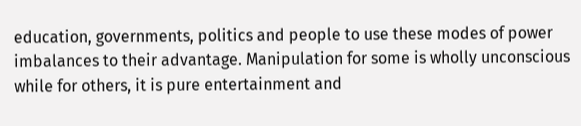education, governments, politics and people to use these modes of power imbalances to their advantage. Manipulation for some is wholly unconscious while for others, it is pure entertainment and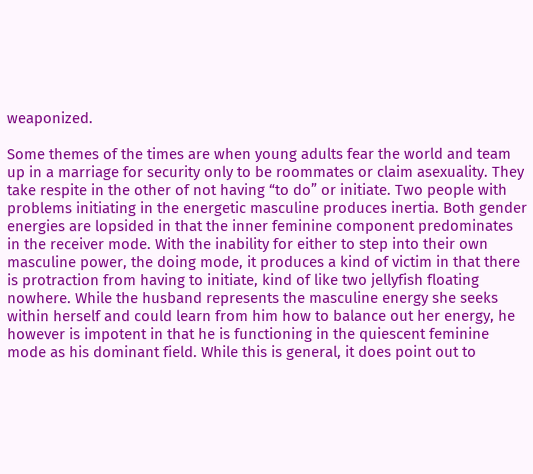weaponized.

Some themes of the times are when young adults fear the world and team up in a marriage for security only to be roommates or claim asexuality. They take respite in the other of not having “to do” or initiate. Two people with problems initiating in the energetic masculine produces inertia. Both gender energies are lopsided in that the inner feminine component predominates in the receiver mode. With the inability for either to step into their own masculine power, the doing mode, it produces a kind of victim in that there is protraction from having to initiate, kind of like two jellyfish floating nowhere. While the husband represents the masculine energy she seeks within herself and could learn from him how to balance out her energy, he however is impotent in that he is functioning in the quiescent feminine mode as his dominant field. While this is general, it does point out to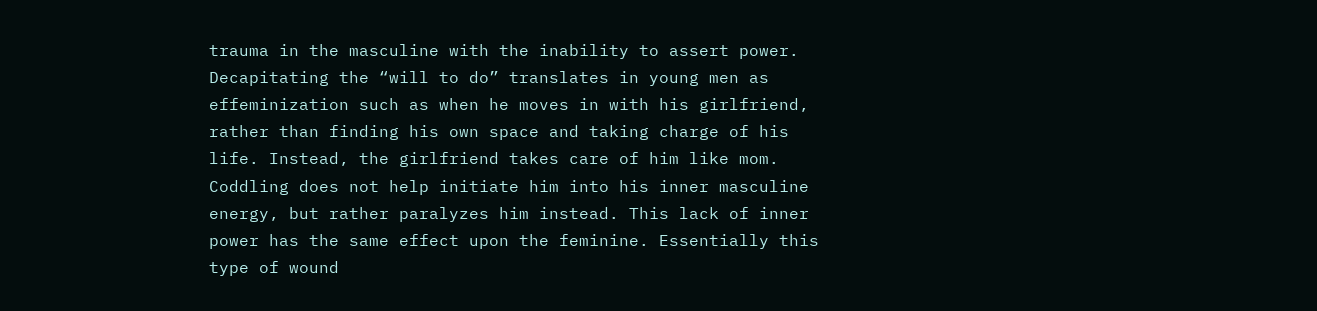trauma in the masculine with the inability to assert power. Decapitating the “will to do” translates in young men as effeminization such as when he moves in with his girlfriend, rather than finding his own space and taking charge of his life. Instead, the girlfriend takes care of him like mom. Coddling does not help initiate him into his inner masculine energy, but rather paralyzes him instead. This lack of inner power has the same effect upon the feminine. Essentially this type of wound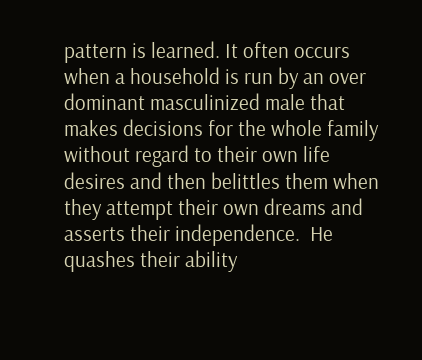pattern is learned. It often occurs when a household is run by an over dominant masculinized male that makes decisions for the whole family without regard to their own life desires and then belittles them when they attempt their own dreams and asserts their independence.  He quashes their ability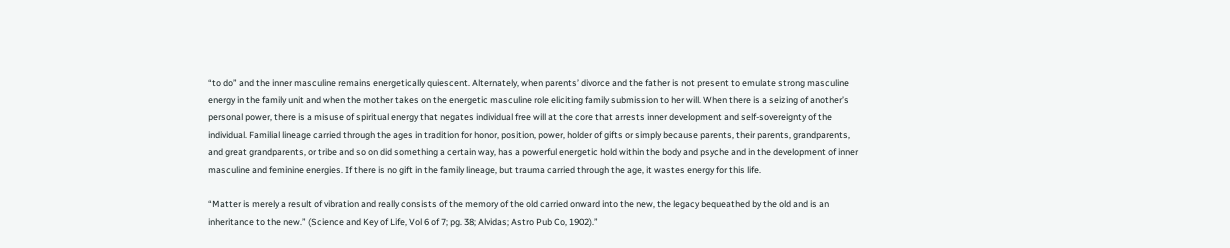“to do” and the inner masculine remains energetically quiescent. Alternately, when parents’ divorce and the father is not present to emulate strong masculine energy in the family unit and when the mother takes on the energetic masculine role eliciting family submission to her will. When there is a seizing of another’s personal power, there is a misuse of spiritual energy that negates individual free will at the core that arrests inner development and self-sovereignty of the individual. Familial lineage carried through the ages in tradition for honor, position, power, holder of gifts or simply because parents, their parents, grandparents, and great grandparents, or tribe and so on did something a certain way, has a powerful energetic hold within the body and psyche and in the development of inner masculine and feminine energies. If there is no gift in the family lineage, but trauma carried through the age, it wastes energy for this life.

“Matter is merely a result of vibration and really consists of the memory of the old carried onward into the new, the legacy bequeathed by the old and is an inheritance to the new.” (Science and Key of Life, Vol 6 of 7; pg. 38; Alvidas; Astro Pub Co, 1902).”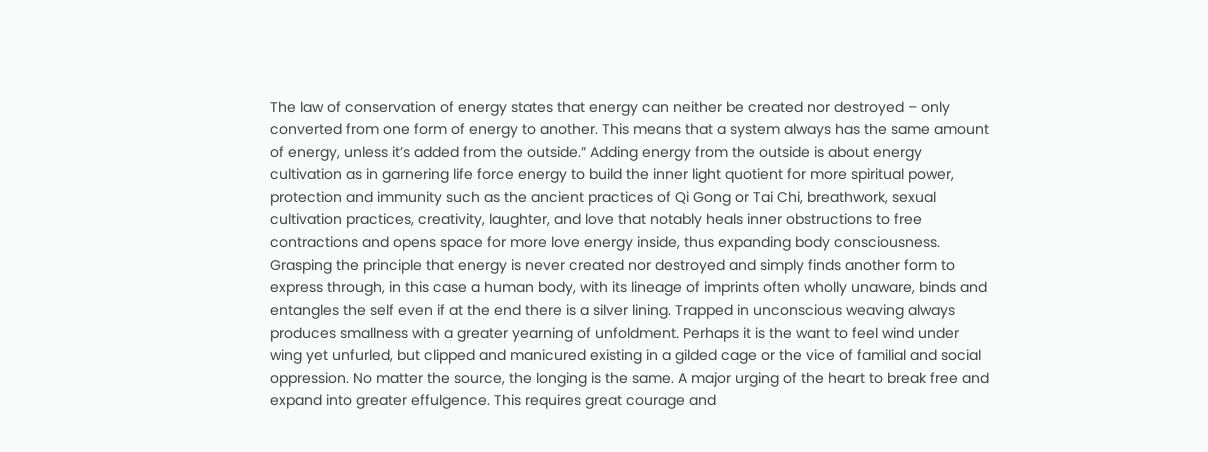The law of conservation of energy states that energy can neither be created nor destroyed – only converted from one form of energy to another. This means that a system always has the same amount of energy, unless it’s added from the outside.” Adding energy from the outside is about energy cultivation as in garnering life force energy to build the inner light quotient for more spiritual power, protection and immunity such as the ancient practices of Qi Gong or Tai Chi, breathwork, sexual cultivation practices, creativity, laughter, and love that notably heals inner obstructions to free contractions and opens space for more love energy inside, thus expanding body consciousness. Grasping the principle that energy is never created nor destroyed and simply finds another form to express through, in this case a human body, with its lineage of imprints often wholly unaware, binds and entangles the self even if at the end there is a silver lining. Trapped in unconscious weaving always produces smallness with a greater yearning of unfoldment. Perhaps it is the want to feel wind under wing yet unfurled, but clipped and manicured existing in a gilded cage or the vice of familial and social oppression. No matter the source, the longing is the same. A major urging of the heart to break free and expand into greater effulgence. This requires great courage and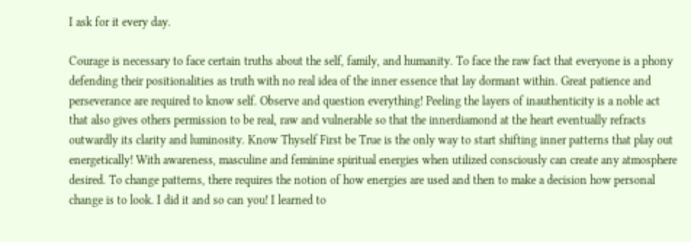I ask for it every day.

Courage is necessary to face certain truths about the self, family, and humanity. To face the raw fact that everyone is a phony defending their positionalities as truth with no real idea of the inner essence that lay dormant within. Great patience and perseverance are required to know self. Observe and question everything! Peeling the layers of inauthenticity is a noble act that also gives others permission to be real, raw and vulnerable so that the innerdiamond at the heart eventually refracts outwardly its clarity and luminosity. Know Thyself First be True is the only way to start shifting inner patterns that play out energetically! With awareness, masculine and feminine spiritual energies when utilized consciously can create any atmosphere desired. To change patterns, there requires the notion of how energies are used and then to make a decision how personal change is to look. I did it and so can you! I learned to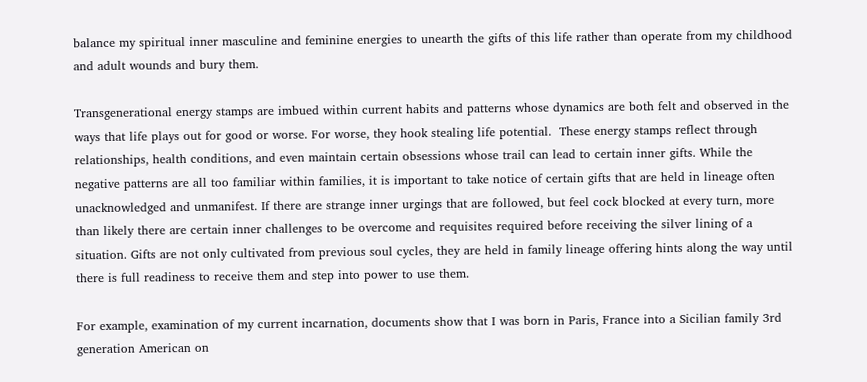balance my spiritual inner masculine and feminine energies to unearth the gifts of this life rather than operate from my childhood and adult wounds and bury them.

Transgenerational energy stamps are imbued within current habits and patterns whose dynamics are both felt and observed in the ways that life plays out for good or worse. For worse, they hook stealing life potential.  These energy stamps reflect through relationships, health conditions, and even maintain certain obsessions whose trail can lead to certain inner gifts. While the negative patterns are all too familiar within families, it is important to take notice of certain gifts that are held in lineage often unacknowledged and unmanifest. If there are strange inner urgings that are followed, but feel cock blocked at every turn, more than likely there are certain inner challenges to be overcome and requisites required before receiving the silver lining of a situation. Gifts are not only cultivated from previous soul cycles, they are held in family lineage offering hints along the way until there is full readiness to receive them and step into power to use them.

For example, examination of my current incarnation, documents show that I was born in Paris, France into a Sicilian family 3rd generation American on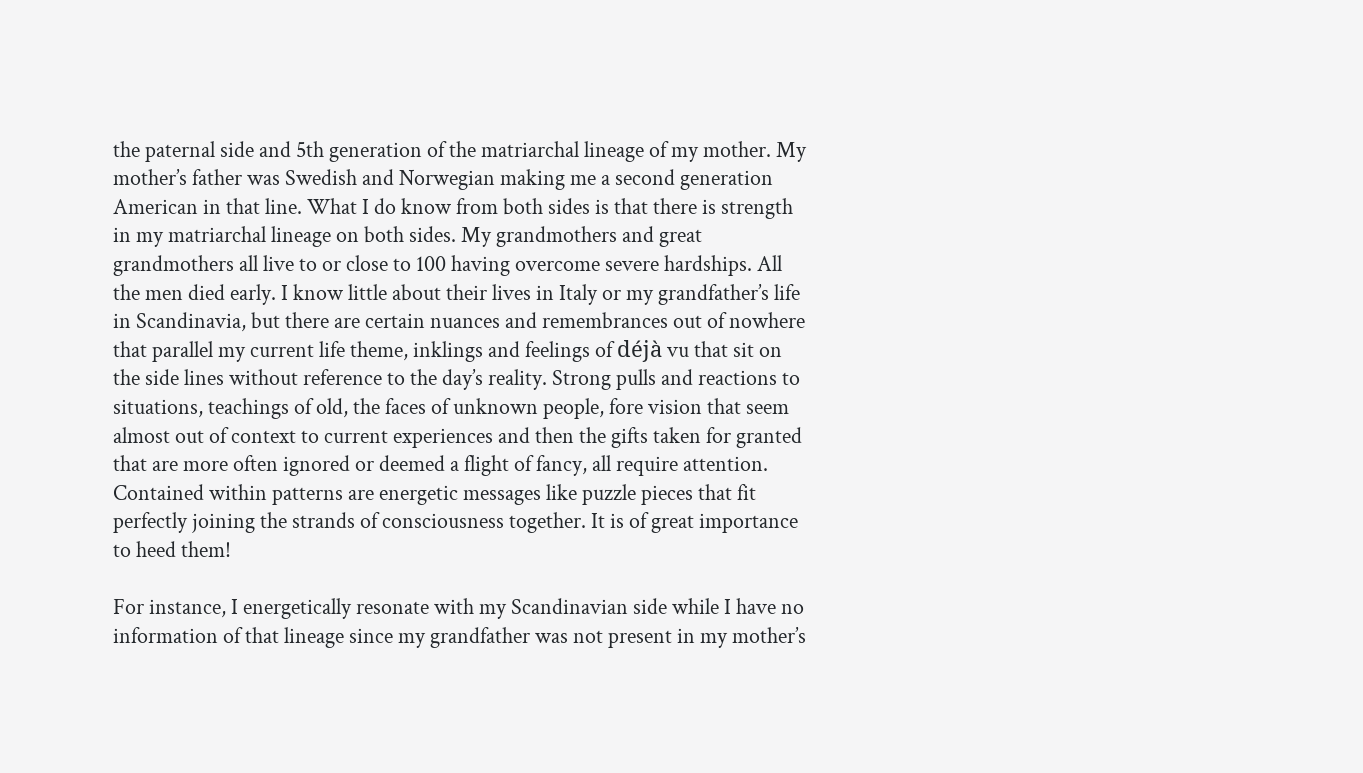the paternal side and 5th generation of the matriarchal lineage of my mother. My mother’s father was Swedish and Norwegian making me a second generation American in that line. What I do know from both sides is that there is strength in my matriarchal lineage on both sides. My grandmothers and great grandmothers all live to or close to 100 having overcome severe hardships. All the men died early. I know little about their lives in Italy or my grandfather’s life in Scandinavia, but there are certain nuances and remembrances out of nowhere that parallel my current life theme, inklings and feelings of déjà vu that sit on the side lines without reference to the day’s reality. Strong pulls and reactions to situations, teachings of old, the faces of unknown people, fore vision that seem almost out of context to current experiences and then the gifts taken for granted that are more often ignored or deemed a flight of fancy, all require attention.  Contained within patterns are energetic messages like puzzle pieces that fit perfectly joining the strands of consciousness together. It is of great importance to heed them!

For instance, I energetically resonate with my Scandinavian side while I have no information of that lineage since my grandfather was not present in my mother’s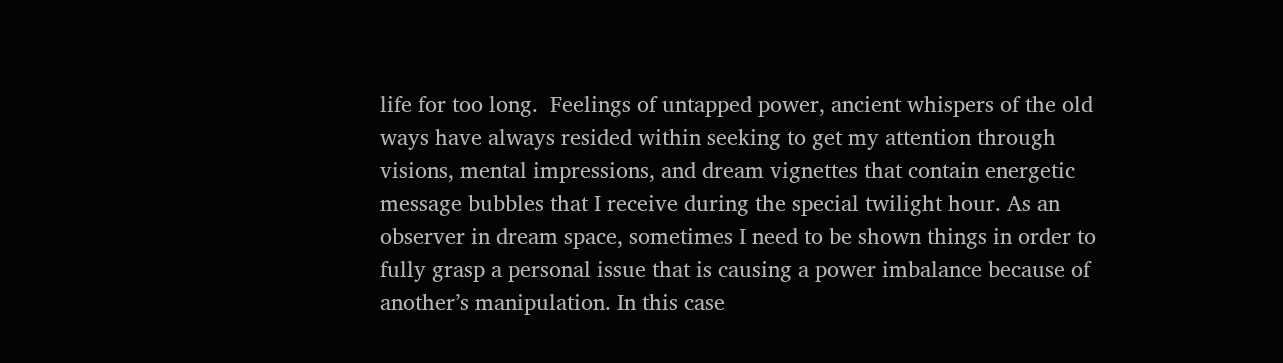life for too long.  Feelings of untapped power, ancient whispers of the old ways have always resided within seeking to get my attention through visions, mental impressions, and dream vignettes that contain energetic message bubbles that I receive during the special twilight hour. As an observer in dream space, sometimes I need to be shown things in order to fully grasp a personal issue that is causing a power imbalance because of another’s manipulation. In this case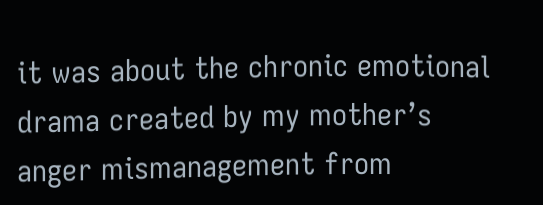it was about the chronic emotional drama created by my mother’s anger mismanagement from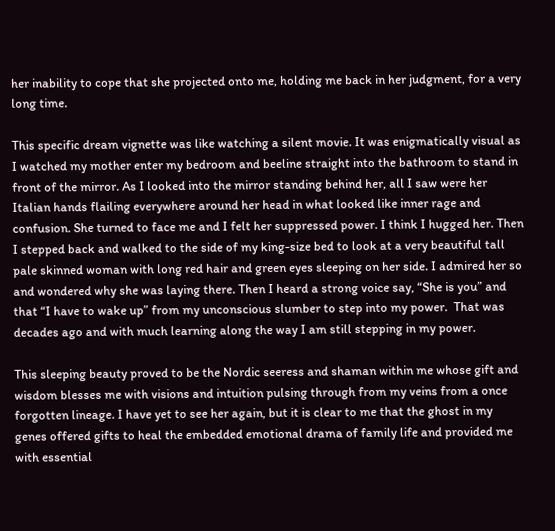her inability to cope that she projected onto me, holding me back in her judgment, for a very long time.

This specific dream vignette was like watching a silent movie. It was enigmatically visual as I watched my mother enter my bedroom and beeline straight into the bathroom to stand in front of the mirror. As I looked into the mirror standing behind her, all I saw were her Italian hands flailing everywhere around her head in what looked like inner rage and confusion. She turned to face me and I felt her suppressed power. I think I hugged her. Then I stepped back and walked to the side of my king-size bed to look at a very beautiful tall pale skinned woman with long red hair and green eyes sleeping on her side. I admired her so and wondered why she was laying there. Then I heard a strong voice say, “She is you” and that “I have to wake up” from my unconscious slumber to step into my power.  That was decades ago and with much learning along the way I am still stepping in my power.

This sleeping beauty proved to be the Nordic seeress and shaman within me whose gift and wisdom blesses me with visions and intuition pulsing through from my veins from a once forgotten lineage. I have yet to see her again, but it is clear to me that the ghost in my genes offered gifts to heal the embedded emotional drama of family life and provided me with essential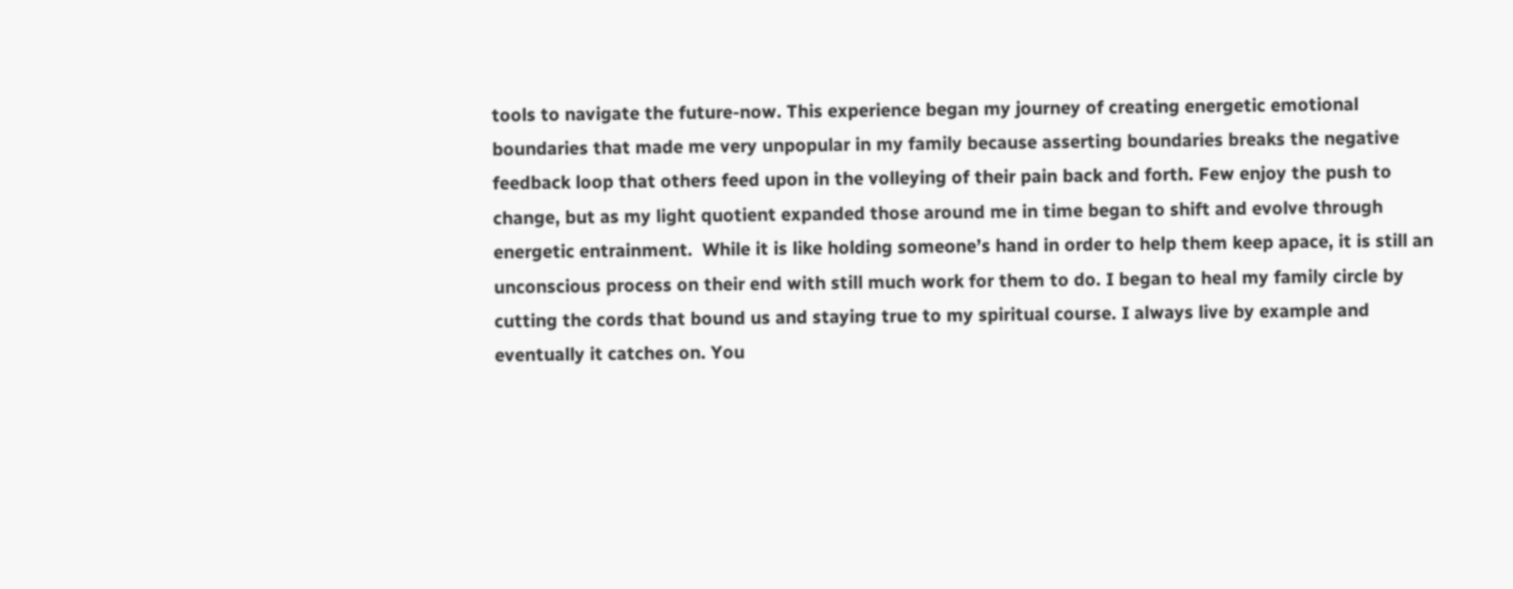tools to navigate the future-now. This experience began my journey of creating energetic emotional boundaries that made me very unpopular in my family because asserting boundaries breaks the negative feedback loop that others feed upon in the volleying of their pain back and forth. Few enjoy the push to change, but as my light quotient expanded those around me in time began to shift and evolve through energetic entrainment.  While it is like holding someone’s hand in order to help them keep apace, it is still an unconscious process on their end with still much work for them to do. I began to heal my family circle by cutting the cords that bound us and staying true to my spiritual course. I always live by example and eventually it catches on. You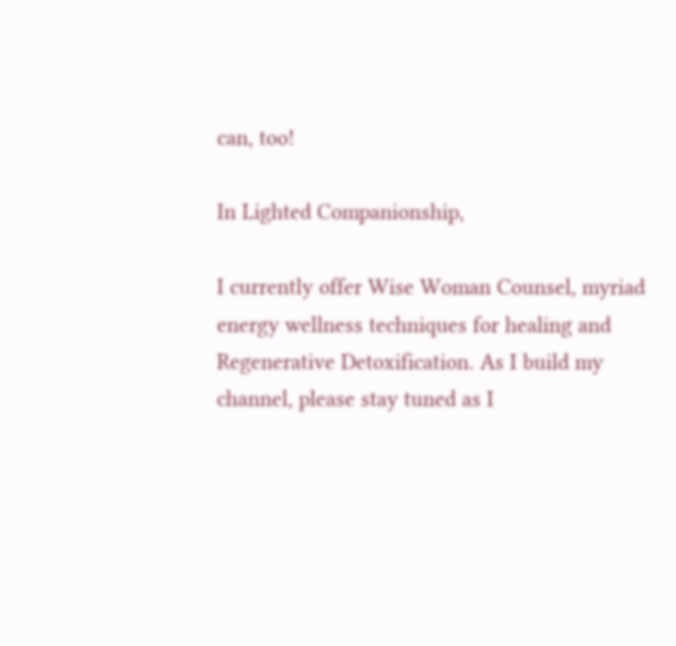can, too!

In Lighted Companionship,

I currently offer Wise Woman Counsel, myriad energy wellness techniques for healing and Regenerative Detoxification. As I build my channel, please stay tuned as I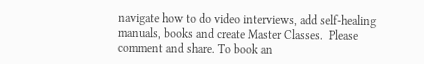navigate how to do video interviews, add self-healing manuals, books and create Master Classes.  Please comment and share. To book an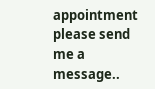appointment please send me a message..